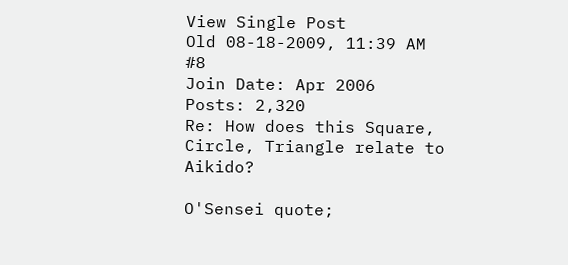View Single Post
Old 08-18-2009, 11:39 AM   #8
Join Date: Apr 2006
Posts: 2,320
Re: How does this Square, Circle, Triangle relate to Aikido?

O'Sensei quote;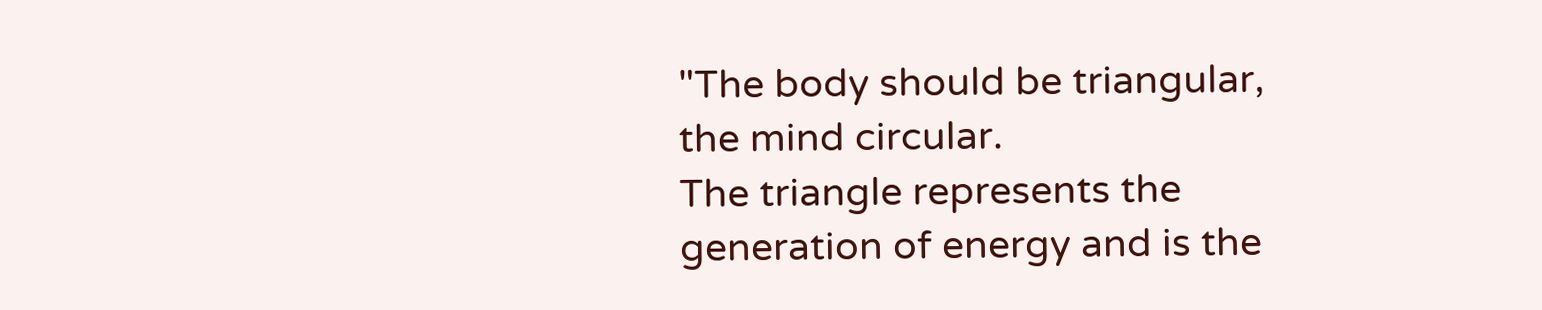"The body should be triangular, the mind circular.
The triangle represents the generation of energy and is the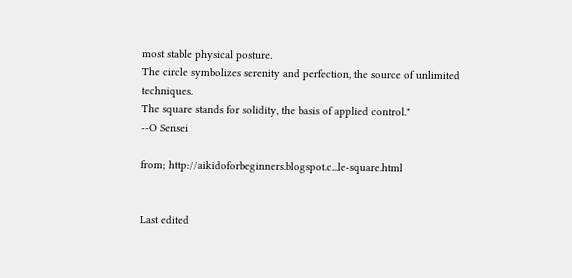most stable physical posture.
The circle symbolizes serenity and perfection, the source of unlimited techniques.
The square stands for solidity, the basis of applied control."
--O Sensei

from; http://aikidoforbeginners.blogspot.c...le-square.html


Last edited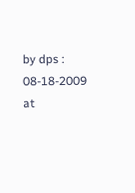by dps : 08-18-2009 at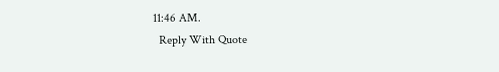11:46 AM.
  Reply With Quote